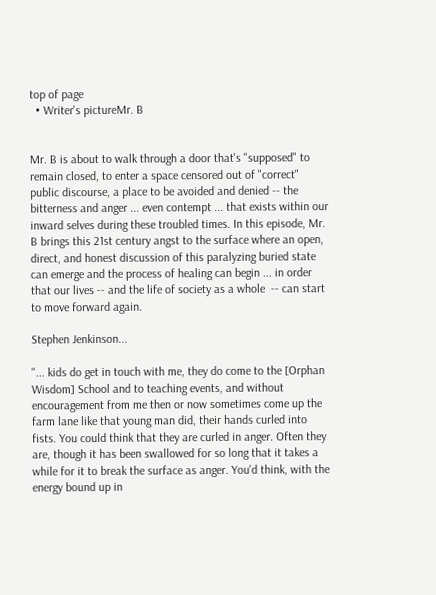top of page
  • Writer's pictureMr. B


Mr. B is about to walk through a door that's "supposed" to remain closed, to enter a space censored out of "correct" public discourse, a place to be avoided and denied -- the bitterness and anger ... even contempt ... that exists within our inward selves during these troubled times. In this episode, Mr. B brings this 21st century angst to the surface where an open, direct, and honest discussion of this paralyzing buried state can emerge and the process of healing can begin ... in order that our lives -- and the life of society as a whole  -- can start to move forward again.

Stephen Jenkinson...

"... kids do get in touch with me, they do come to the [Orphan Wisdom] School and to teaching events, and without encouragement from me then or now sometimes come up the farm lane like that young man did, their hands curled into fists. You could think that they are curled in anger. Often they are, though it has been swallowed for so long that it takes a while for it to break the surface as anger. You'd think, with the energy bound up in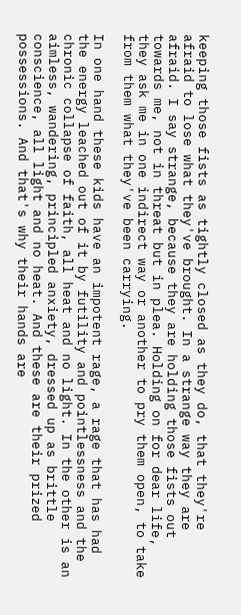keeping those fists as tightly closed as they do, that they're afraid to lose what they've brought. In a strange way they are afraid. I say strange, because they are holding those fists out towards me, not in threat but in plea. Holding on for dear life, they ask me in one indirect way or another to pry them open, to take from them what they've been carrying.

In one hand these kids have an impotent rage, a rage that has had the energy leached out of it by futility and pointlessness and the chronic collapse of faith, all heat and no light. In the other is an aimless, wandering, principled anxiety, dressed up as brittle conscience, all light and no heat. And these are their prized possessions. And that's why their hands are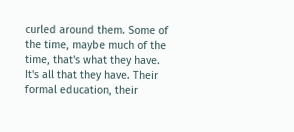curled around them. Some of the time, maybe much of the time, that's what they have. It's all that they have. Their formal education, their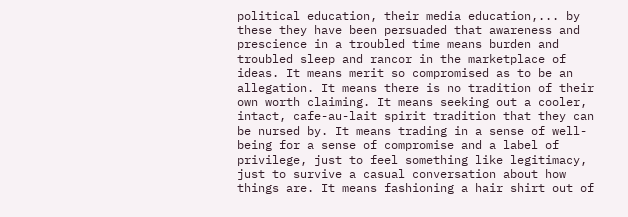political education, their media education,... by these they have been persuaded that awareness and prescience in a troubled time means burden and troubled sleep and rancor in the marketplace of ideas. It means merit so compromised as to be an allegation. It means there is no tradition of their own worth claiming. It means seeking out a cooler, intact, cafe-au-lait spirit tradition that they can be nursed by. It means trading in a sense of well-being for a sense of compromise and a label of privilege, just to feel something like legitimacy, just to survive a casual conversation about how things are. It means fashioning a hair shirt out of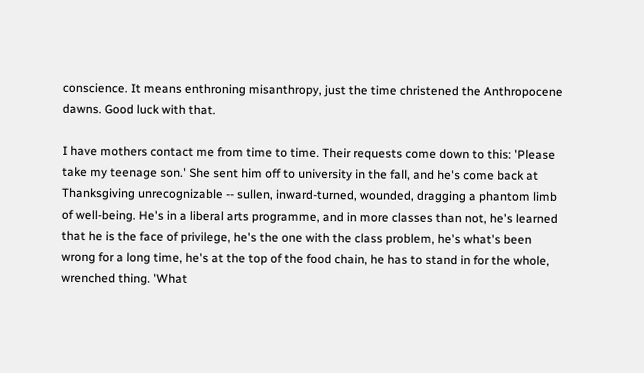conscience. It means enthroning misanthropy, just the time christened the Anthropocene dawns. Good luck with that.

I have mothers contact me from time to time. Their requests come down to this: 'Please take my teenage son.' She sent him off to university in the fall, and he's come back at Thanksgiving unrecognizable -- sullen, inward-turned, wounded, dragging a phantom limb of well-being. He's in a liberal arts programme, and in more classes than not, he's learned that he is the face of privilege, he's the one with the class problem, he's what's been wrong for a long time, he's at the top of the food chain, he has to stand in for the whole, wrenched thing. 'What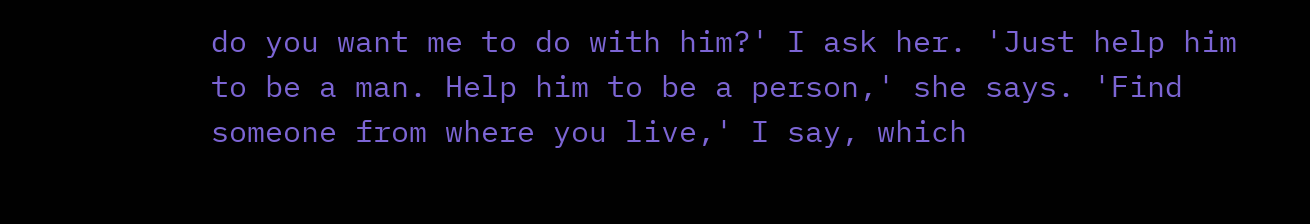do you want me to do with him?' I ask her. 'Just help him to be a man. Help him to be a person,' she says. 'Find someone from where you live,' I say, which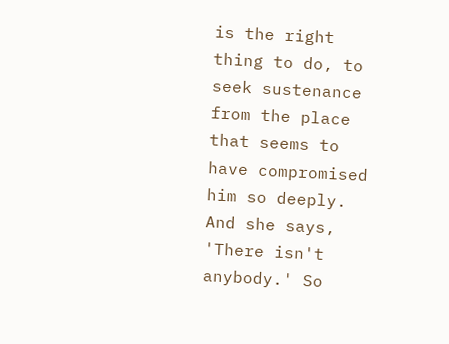is the right thing to do, to seek sustenance from the place that seems to have compromised him so deeply. And she says, 'There isn't anybody.' So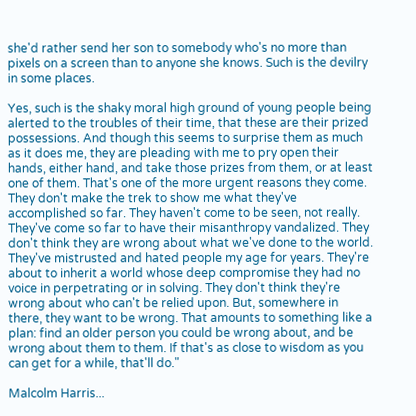she'd rather send her son to somebody who's no more than pixels on a screen than to anyone she knows. Such is the devilry in some places.

Yes, such is the shaky moral high ground of young people being alerted to the troubles of their time, that these are their prized possessions. And though this seems to surprise them as much as it does me, they are pleading with me to pry open their hands, either hand, and take those prizes from them, or at least one of them. That's one of the more urgent reasons they come. They don't make the trek to show me what they've accomplished so far. They haven't come to be seen, not really. They've come so far to have their misanthropy vandalized. They don't think they are wrong about what we've done to the world. They've mistrusted and hated people my age for years. They're about to inherit a world whose deep compromise they had no voice in perpetrating or in solving. They don't think they're wrong about who can't be relied upon. But, somewhere in there, they want to be wrong. That amounts to something like a plan: find an older person you could be wrong about, and be wrong about them to them. If that's as close to wisdom as you can get for a while, that'll do."

Malcolm Harris...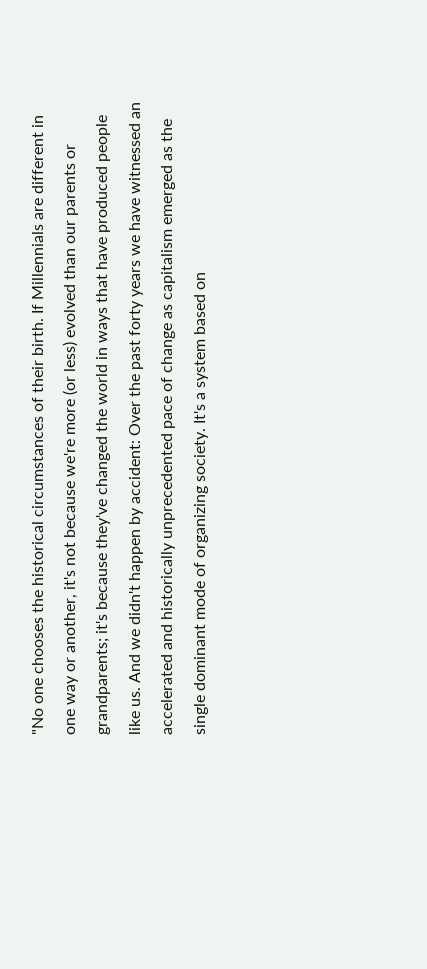"No one chooses the historical circumstances of their birth. If Millennials are different in one way or another, it's not because we're more (or less) evolved than our parents or grandparents; it's because they've changed the world in ways that have produced people like us. And we didn't happen by accident: Over the past forty years we have witnessed an accelerated and historically unprecedented pace of change as capitalism emerged as the single dominant mode of organizing society. It's a system based on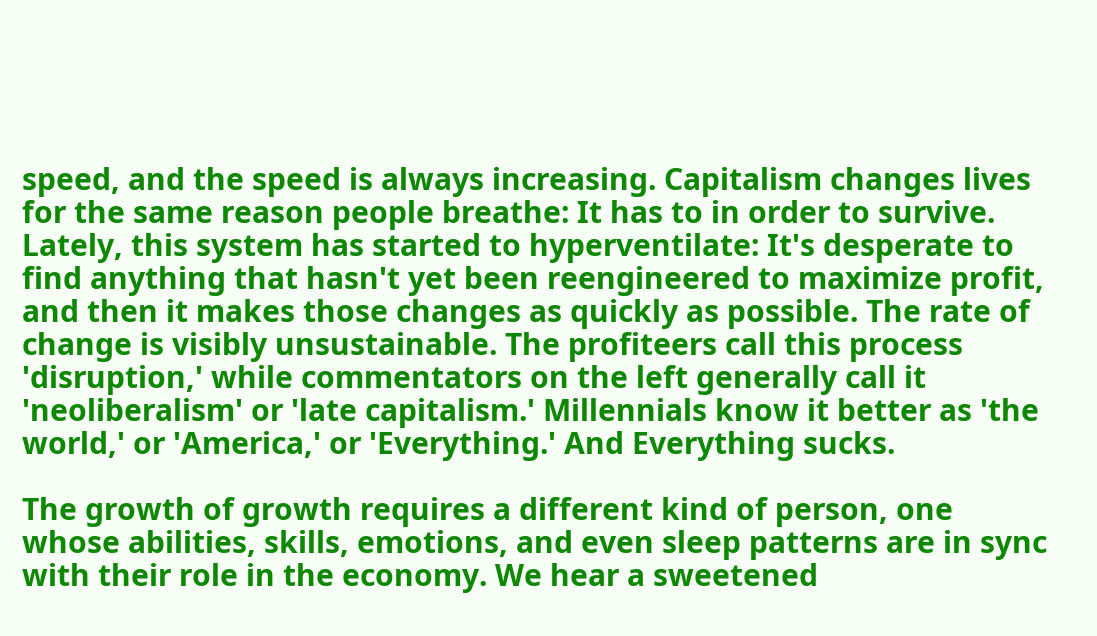speed, and the speed is always increasing. Capitalism changes lives for the same reason people breathe: It has to in order to survive. Lately, this system has started to hyperventilate: It's desperate to find anything that hasn't yet been reengineered to maximize profit, and then it makes those changes as quickly as possible. The rate of change is visibly unsustainable. The profiteers call this process 'disruption,' while commentators on the left generally call it 'neoliberalism' or 'late capitalism.' Millennials know it better as 'the world,' or 'America,' or 'Everything.' And Everything sucks.

The growth of growth requires a different kind of person, one whose abilities, skills, emotions, and even sleep patterns are in sync with their role in the economy. We hear a sweetened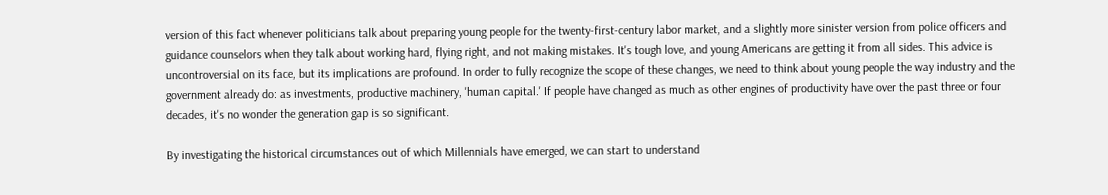version of this fact whenever politicians talk about preparing young people for the twenty-first-century labor market, and a slightly more sinister version from police officers and guidance counselors when they talk about working hard, flying right, and not making mistakes. It's tough love, and young Americans are getting it from all sides. This advice is uncontroversial on its face, but its implications are profound. In order to fully recognize the scope of these changes, we need to think about young people the way industry and the government already do: as investments, productive machinery, 'human capital.' If people have changed as much as other engines of productivity have over the past three or four decades, it's no wonder the generation gap is so significant.

By investigating the historical circumstances out of which Millennials have emerged, we can start to understand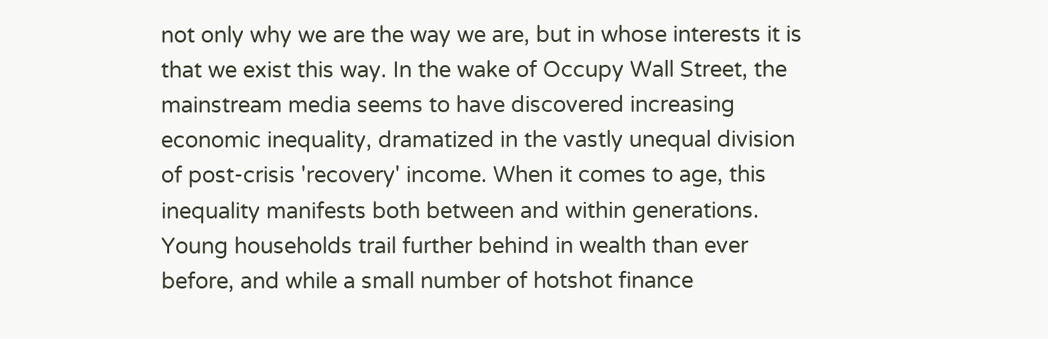not only why we are the way we are, but in whose interests it is that we exist this way. In the wake of Occupy Wall Street, the mainstream media seems to have discovered increasing economic inequality, dramatized in the vastly unequal division of post-crisis 'recovery' income. When it comes to age, this inequality manifests both between and within generations. Young households trail further behind in wealth than ever before, and while a small number of hotshot finance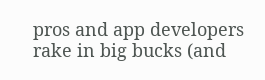pros and app developers rake in big bucks (and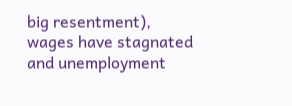big resentment), wages have stagnated and unemployment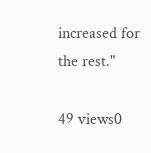increased for the rest."

49 views0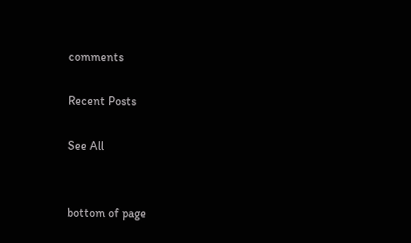comments

Recent Posts

See All


bottom of page